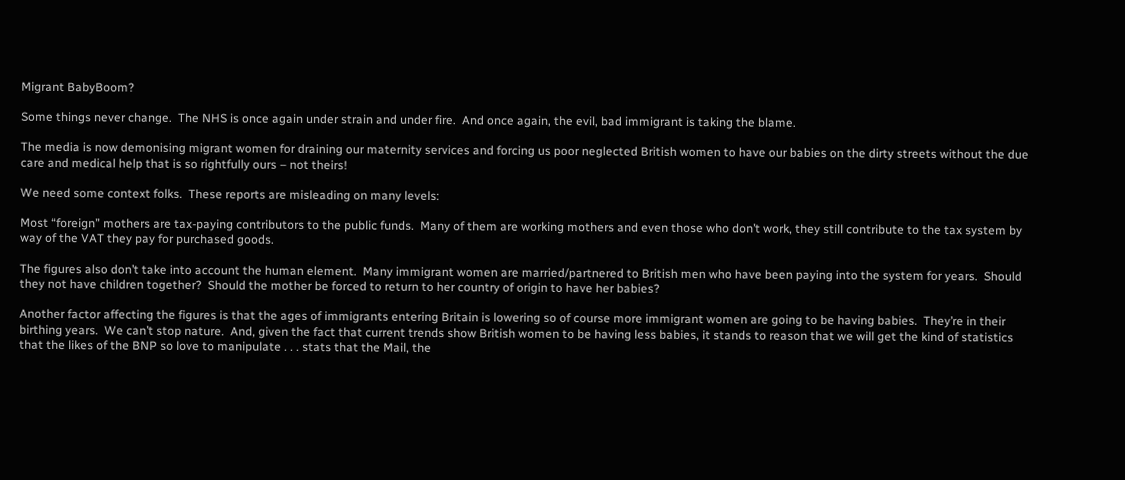Migrant BabyBoom?

Some things never change.  The NHS is once again under strain and under fire.  And once again, the evil, bad immigrant is taking the blame.

The media is now demonising migrant women for draining our maternity services and forcing us poor neglected British women to have our babies on the dirty streets without the due care and medical help that is so rightfully ours – not theirs!

We need some context folks.  These reports are misleading on many levels:

Most “foreign” mothers are tax-paying contributors to the public funds.  Many of them are working mothers and even those who don’t work, they still contribute to the tax system by way of the VAT they pay for purchased goods.

The figures also don’t take into account the human element.  Many immigrant women are married/partnered to British men who have been paying into the system for years.  Should they not have children together?  Should the mother be forced to return to her country of origin to have her babies?

Another factor affecting the figures is that the ages of immigrants entering Britain is lowering so of course more immigrant women are going to be having babies.  They’re in their birthing years.  We can’t stop nature.  And, given the fact that current trends show British women to be having less babies, it stands to reason that we will get the kind of statistics that the likes of the BNP so love to manipulate . . . stats that the Mail, the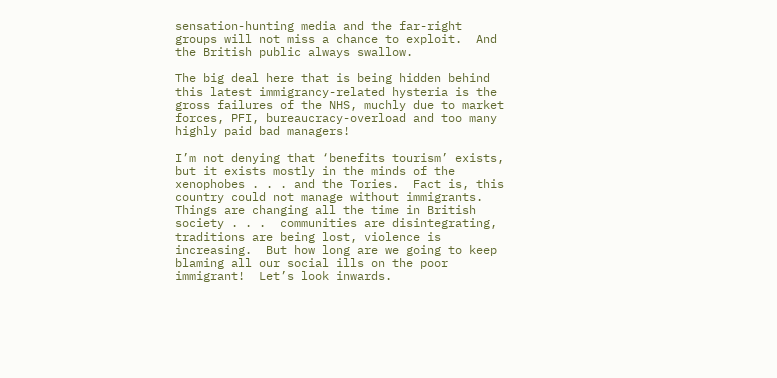sensation-hunting media and the far-right groups will not miss a chance to exploit.  And the British public always swallow.

The big deal here that is being hidden behind this latest immigrancy-related hysteria is the gross failures of the NHS, muchly due to market forces, PFI, bureaucracy-overload and too many highly paid bad managers!

I’m not denying that ‘benefits tourism’ exists, but it exists mostly in the minds of the xenophobes . . . and the Tories.  Fact is, this country could not manage without immigrants.  Things are changing all the time in British society . . .  communities are disintegrating, traditions are being lost, violence is increasing.  But how long are we going to keep blaming all our social ills on the poor immigrant!  Let’s look inwards.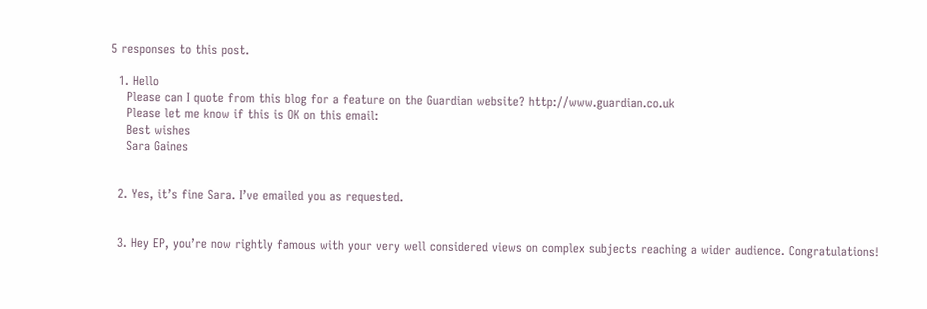5 responses to this post.

  1. Hello
    Please can I quote from this blog for a feature on the Guardian website? http://www.guardian.co.uk
    Please let me know if this is OK on this email:
    Best wishes
    Sara Gaines


  2. Yes, it’s fine Sara. I’ve emailed you as requested.


  3. Hey EP, you’re now rightly famous with your very well considered views on complex subjects reaching a wider audience. Congratulations!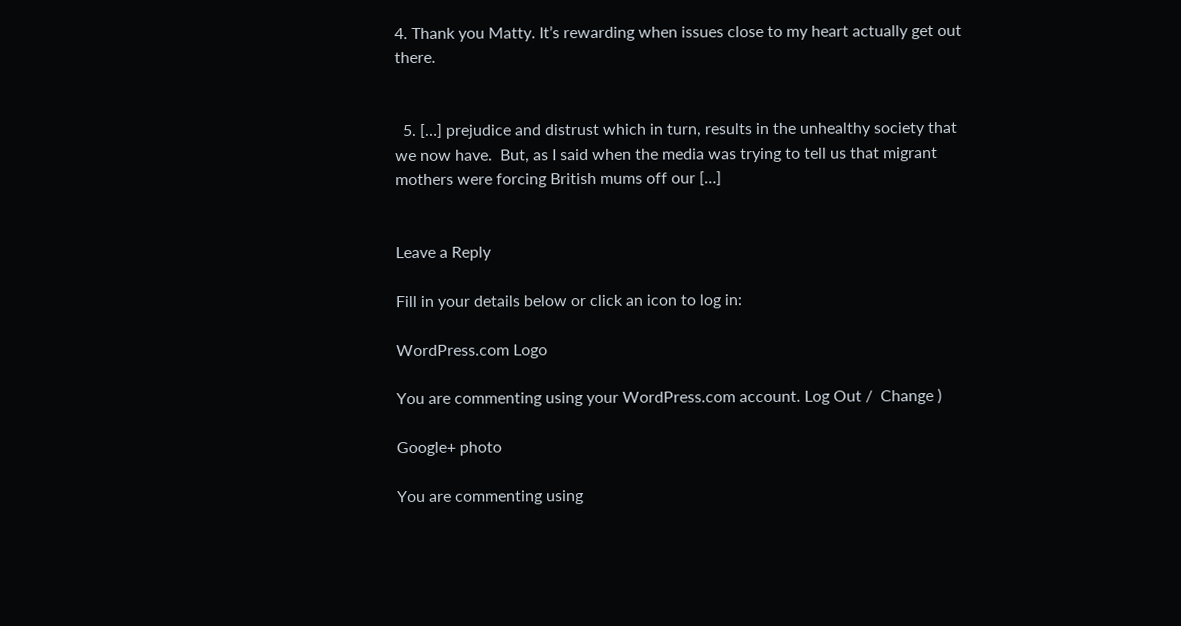4. Thank you Matty. It’s rewarding when issues close to my heart actually get out there.


  5. […] prejudice and distrust which in turn, results in the unhealthy society that we now have.  But, as I said when the media was trying to tell us that migrant mothers were forcing British mums off our […]


Leave a Reply

Fill in your details below or click an icon to log in:

WordPress.com Logo

You are commenting using your WordPress.com account. Log Out /  Change )

Google+ photo

You are commenting using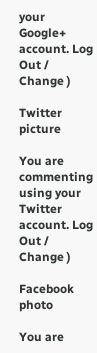your Google+ account. Log Out /  Change )

Twitter picture

You are commenting using your Twitter account. Log Out /  Change )

Facebook photo

You are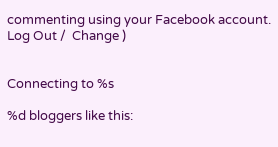commenting using your Facebook account. Log Out /  Change )


Connecting to %s

%d bloggers like this: